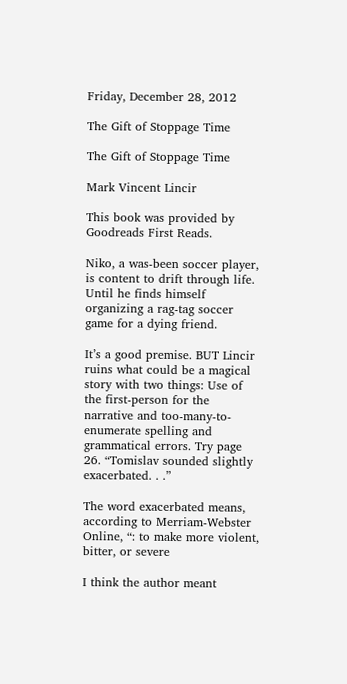Friday, December 28, 2012

The Gift of Stoppage Time

The Gift of Stoppage Time

Mark Vincent Lincir

This book was provided by Goodreads First Reads.

Niko, a was-been soccer player, is content to drift through life. Until he finds himself organizing a rag-tag soccer game for a dying friend.

It’s a good premise. BUT Lincir ruins what could be a magical story with two things: Use of the first-person for the narrative and too-many-to-enumerate spelling and grammatical errors. Try page 26. “Tomislav sounded slightly exacerbated. . .”

The word exacerbated means, according to Merriam-Webster Online, “: to make more violent, bitter, or severe

I think the author meant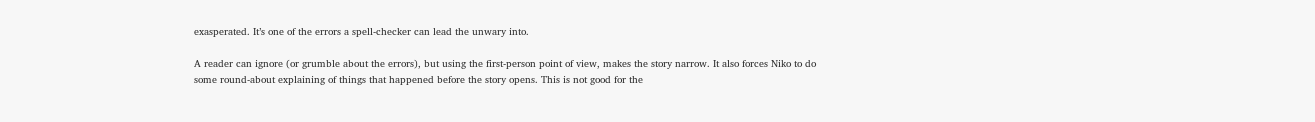exasperated. It’s one of the errors a spell-checker can lead the unwary into.

A reader can ignore (or grumble about the errors), but using the first-person point of view, makes the story narrow. It also forces Niko to do some round-about explaining of things that happened before the story opens. This is not good for the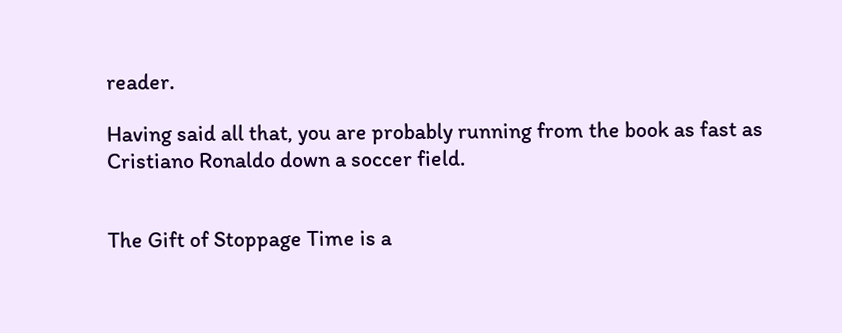reader.

Having said all that, you are probably running from the book as fast as Cristiano Ronaldo down a soccer field.


The Gift of Stoppage Time is a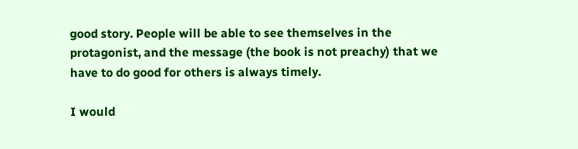good story. People will be able to see themselves in the protagonist, and the message (the book is not preachy) that we have to do good for others is always timely.

I would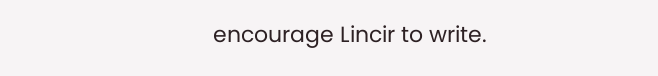encourage Lincir to write.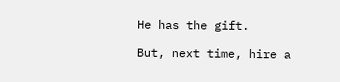He has the gift.

But, next time, hire a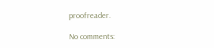proofreader.

No comments: